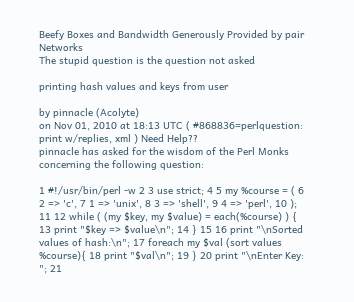Beefy Boxes and Bandwidth Generously Provided by pair Networks
The stupid question is the question not asked

printing hash values and keys from user

by pinnacle (Acolyte)
on Nov 01, 2010 at 18:13 UTC ( #868836=perlquestion: print w/replies, xml ) Need Help??
pinnacle has asked for the wisdom of the Perl Monks concerning the following question:

1 #!/usr/bin/perl -w 2 3 use strict; 4 5 my %course = ( 6 2 => 'c', 7 1 => 'unix', 8 3 => 'shell', 9 4 => 'perl', 10 ); 11 12 while ( (my $key, my $value) = each(%course) ) { 13 print "$key => $value\n"; 14 } 15 16 print "\nSorted values of hash:\n"; 17 foreach my $val (sort values %course){ 18 print "$val\n"; 19 } 20 print "\nEnter Key: "; 21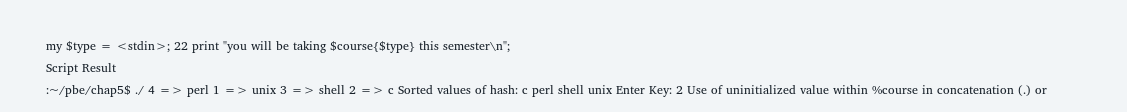my $type = <stdin>; 22 print "you will be taking $course{$type} this semester\n";
Script Result
:~/pbe/chap5$ ./ 4 => perl 1 => unix 3 => shell 2 => c Sorted values of hash: c perl shell unix Enter Key: 2 Use of uninitialized value within %course in concatenation (.) or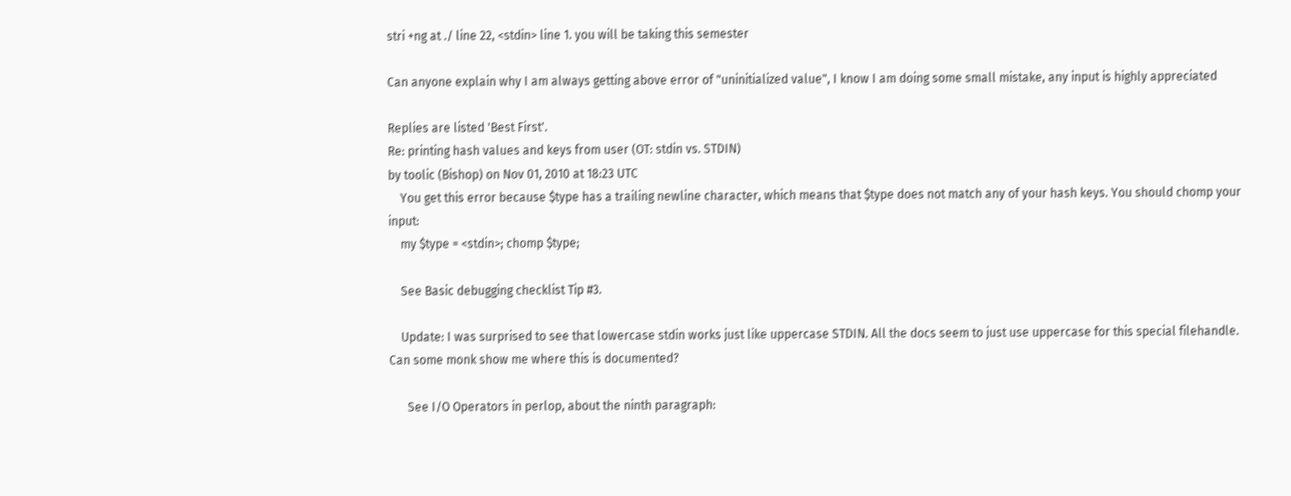stri +ng at ./ line 22, <stdin> line 1. you will be taking this semester

Can anyone explain why I am always getting above error of "uninitialized value", I know I am doing some small mistake, any input is highly appreciated

Replies are listed 'Best First'.
Re: printing hash values and keys from user (OT: stdin vs. STDIN)
by toolic (Bishop) on Nov 01, 2010 at 18:23 UTC
    You get this error because $type has a trailing newline character, which means that $type does not match any of your hash keys. You should chomp your input:
    my $type = <stdin>; chomp $type;

    See Basic debugging checklist Tip #3.

    Update: I was surprised to see that lowercase stdin works just like uppercase STDIN. All the docs seem to just use uppercase for this special filehandle. Can some monk show me where this is documented?

      See I/O Operators in perlop, about the ninth paragraph: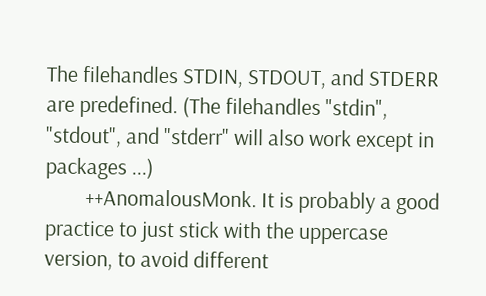The filehandles STDIN, STDOUT, and STDERR are predefined. (The filehandles "stdin", "stdout", and "stderr" will also work except in packages ...)
        ++AnomalousMonk. It is probably a good practice to just stick with the uppercase version, to avoid different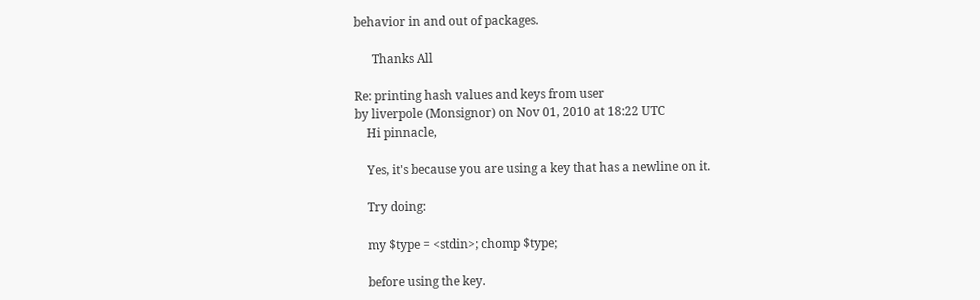behavior in and out of packages.

      Thanks All

Re: printing hash values and keys from user
by liverpole (Monsignor) on Nov 01, 2010 at 18:22 UTC
    Hi pinnacle,

    Yes, it's because you are using a key that has a newline on it.

    Try doing:

    my $type = <stdin>; chomp $type;

    before using the key.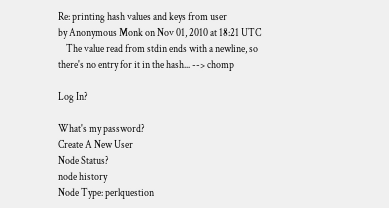Re: printing hash values and keys from user
by Anonymous Monk on Nov 01, 2010 at 18:21 UTC
    The value read from stdin ends with a newline, so there's no entry for it in the hash... --> chomp

Log In?

What's my password?
Create A New User
Node Status?
node history
Node Type: perlquestion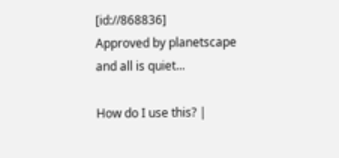[id://868836]
Approved by planetscape
and all is quiet...

How do I use this? |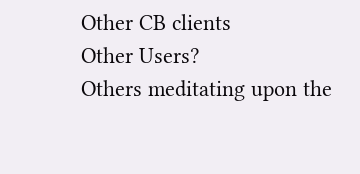Other CB clients
Other Users?
Others meditating upon the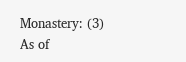Monastery: (3)
As of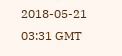2018-05-21 03:31 GMT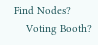Find Nodes?
    Voting Booth?